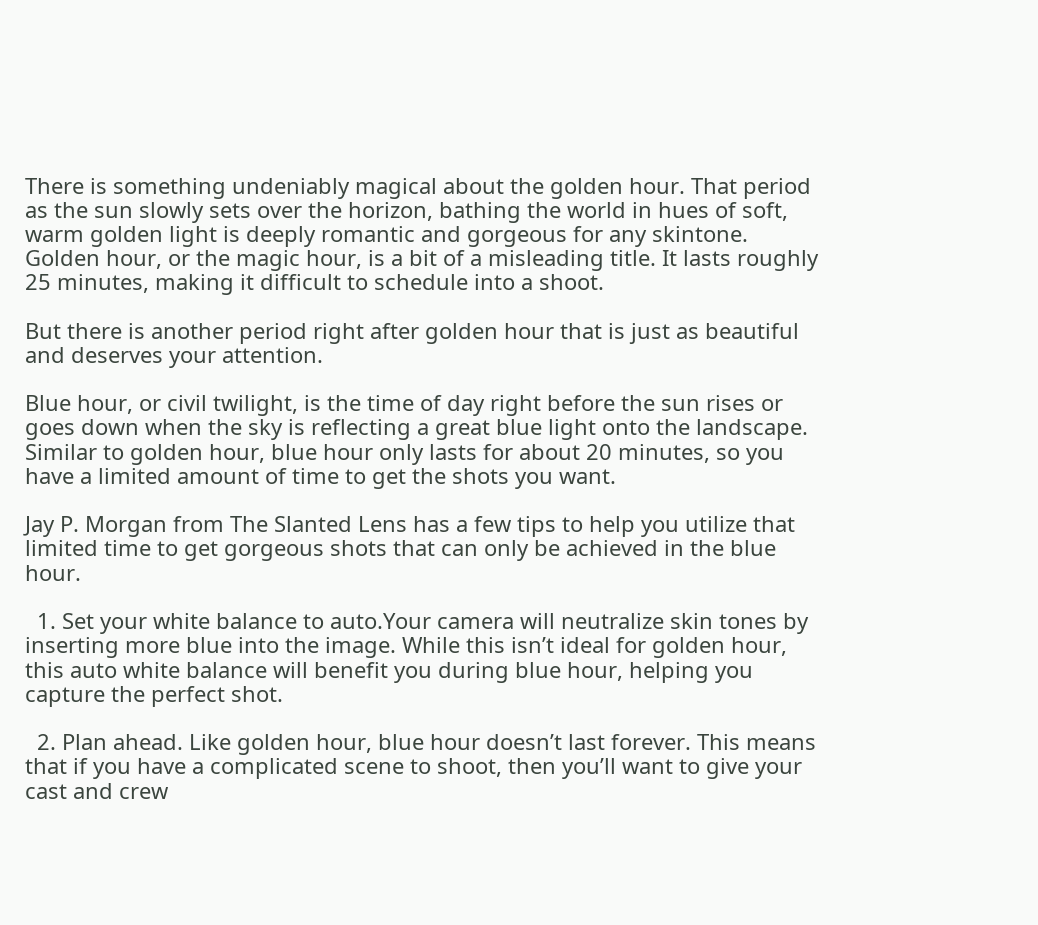There is something undeniably magical about the golden hour. That period as the sun slowly sets over the horizon, bathing the world in hues of soft, warm golden light is deeply romantic and gorgeous for any skintone. Golden hour, or the magic hour, is a bit of a misleading title. It lasts roughly 25 minutes, making it difficult to schedule into a shoot.

But there is another period right after golden hour that is just as beautiful and deserves your attention.

Blue hour, or civil twilight, is the time of day right before the sun rises or goes down when the sky is reflecting a great blue light onto the landscape. Similar to golden hour, blue hour only lasts for about 20 minutes, so you have a limited amount of time to get the shots you want.

Jay P. Morgan from The Slanted Lens has a few tips to help you utilize that limited time to get gorgeous shots that can only be achieved in the blue hour.

  1. Set your white balance to auto.Your camera will neutralize skin tones by inserting more blue into the image. While this isn’t ideal for golden hour, this auto white balance will benefit you during blue hour, helping you capture the perfect shot.

  2. Plan ahead. Like golden hour, blue hour doesn’t last forever. This means that if you have a complicated scene to shoot, then you’ll want to give your cast and crew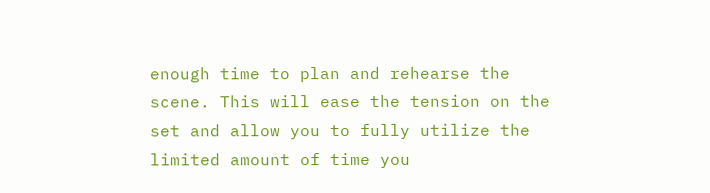enough time to plan and rehearse the scene. This will ease the tension on the set and allow you to fully utilize the limited amount of time you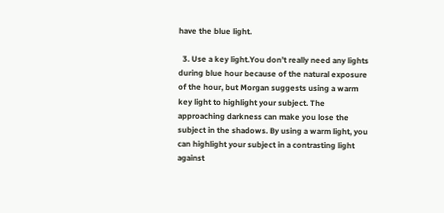have the blue light.

  3. Use a key light.You don’t really need any lights during blue hour because of the natural exposure of the hour, but Morgan suggests using a warm key light to highlight your subject. The approaching darkness can make you lose the subject in the shadows. By using a warm light, you can highlight your subject in a contrasting light against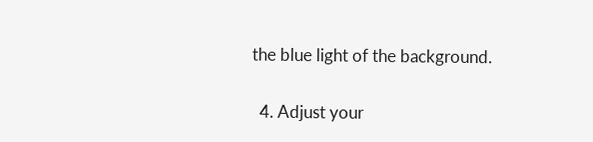the blue light of the background.

  4. Adjust your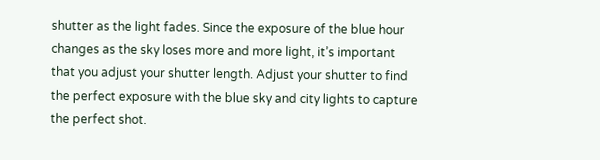shutter as the light fades. Since the exposure of the blue hour changes as the sky loses more and more light, it’s important that you adjust your shutter length. Adjust your shutter to find the perfect exposure with the blue sky and city lights to capture the perfect shot.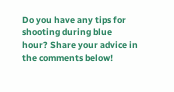Do you have any tips for shooting during blue hour? Share your advice in the comments below!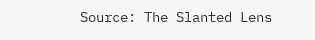Source: The Slanted Lens